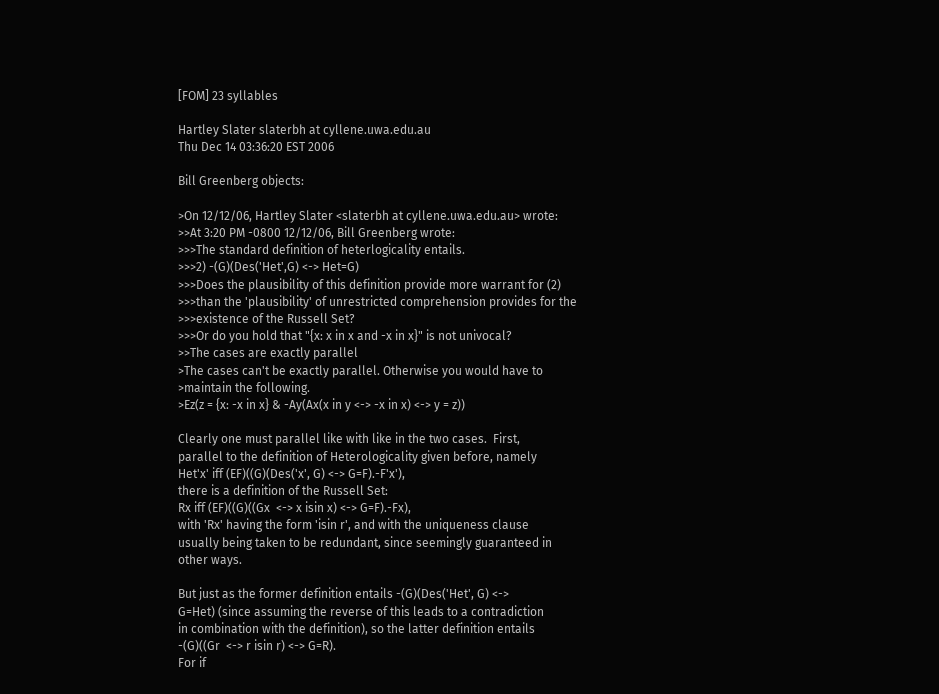[FOM] 23 syllables

Hartley Slater slaterbh at cyllene.uwa.edu.au
Thu Dec 14 03:36:20 EST 2006

Bill Greenberg objects:

>On 12/12/06, Hartley Slater <slaterbh at cyllene.uwa.edu.au> wrote:
>>At 3:20 PM -0800 12/12/06, Bill Greenberg wrote:
>>>The standard definition of heterlogicality entails.
>>>2) -(G)(Des('Het',G) <-> Het=G)
>>>Does the plausibility of this definition provide more warrant for (2)
>>>than the 'plausibility' of unrestricted comprehension provides for the
>>>existence of the Russell Set?
>>>Or do you hold that "{x: x in x and -x in x}" is not univocal?
>>The cases are exactly parallel
>The cases can't be exactly parallel. Otherwise you would have to
>maintain the following.
>Ez(z = {x: -x in x} & -Ay(Ax(x in y <-> -x in x) <-> y = z))

Clearly one must parallel like with like in the two cases.  First,
parallel to the definition of Heterologicality given before, namely
Het'x' iff (EF)((G)(Des('x', G) <-> G=F).-F'x'),
there is a definition of the Russell Set:
Rx iff (EF)((G)((Gx  <-> x isin x) <-> G=F).-Fx),
with 'Rx' having the form 'isin r', and with the uniqueness clause
usually being taken to be redundant, since seemingly guaranteed in
other ways.

But just as the former definition entails -(G)(Des('Het', G) <->
G=Het) (since assuming the reverse of this leads to a contradiction
in combination with the definition), so the latter definition entails
-(G)((Gr  <-> r isin r) <-> G=R).
For if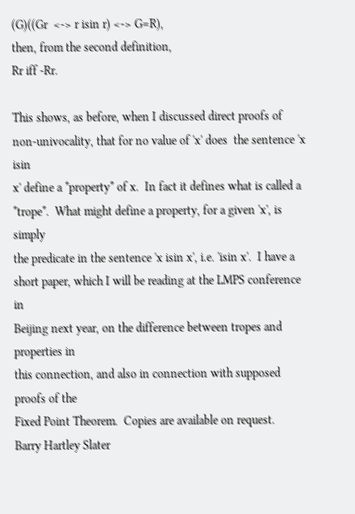(G)((Gr  <-> r isin r) <-> G=R),
then, from the second definition,
Rr iff -Rr.

This shows, as before, when I discussed direct proofs of
non-univocality, that for no value of 'x' does  the sentence 'x isin
x' define a *property* of x.  In fact it defines what is called a
*trope*.  What might define a property, for a given 'x', is simply
the predicate in the sentence 'x isin x', i.e. 'isin x'.  I have a
short paper, which I will be reading at the LMPS conference in
Beijing next year, on the difference between tropes and properties in
this connection, and also in connection with supposed proofs of the
Fixed Point Theorem.  Copies are available on request.
Barry Hartley Slater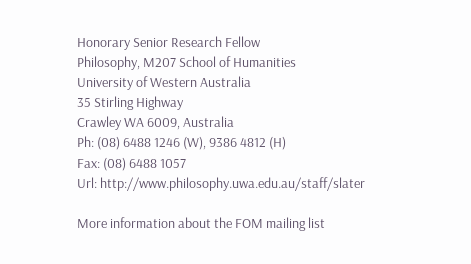Honorary Senior Research Fellow
Philosophy, M207 School of Humanities
University of Western Australia
35 Stirling Highway
Crawley WA 6009, Australia
Ph: (08) 6488 1246 (W), 9386 4812 (H)
Fax: (08) 6488 1057
Url: http://www.philosophy.uwa.edu.au/staff/slater

More information about the FOM mailing list